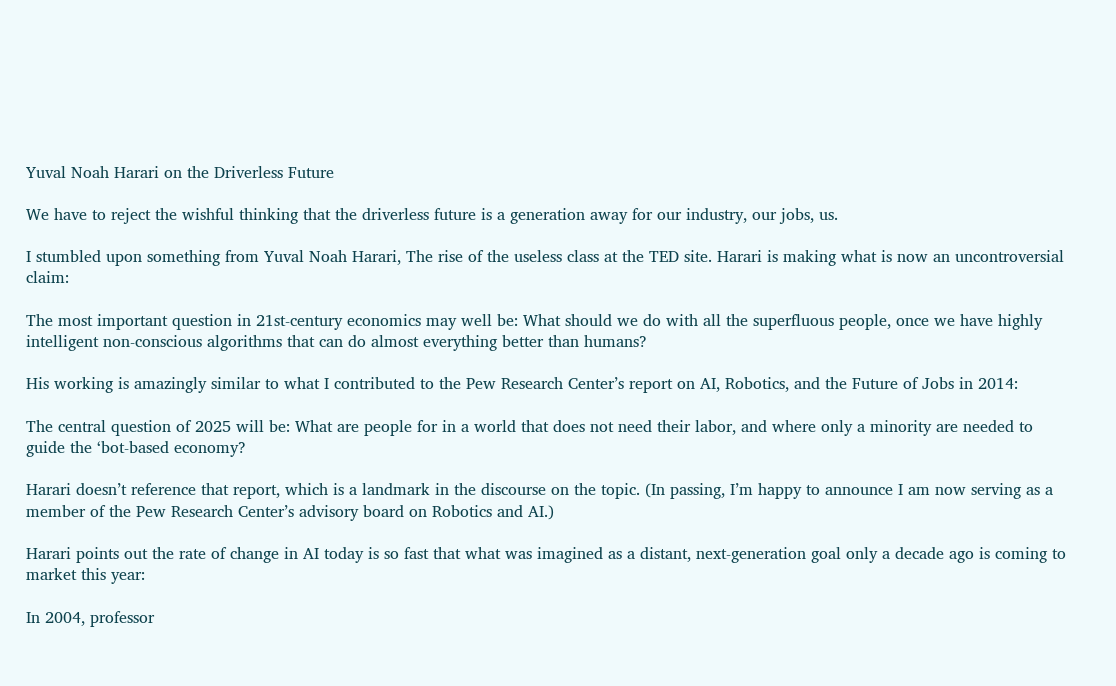Yuval Noah Harari on the Driverless Future

We have to reject the wishful thinking that the driverless future is a generation away for our industry, our jobs, us.

I stumbled upon something from Yuval Noah Harari, The rise of the useless class at the TED site. Harari is making what is now an uncontroversial claim:

The most important question in 21st-century economics may well be: What should we do with all the superfluous people, once we have highly intelligent non-conscious algorithms that can do almost everything better than humans?

His working is amazingly similar to what I contributed to the Pew Research Center’s report on AI, Robotics, and the Future of Jobs in 2014:

The central question of 2025 will be: What are people for in a world that does not need their labor, and where only a minority are needed to guide the ‘bot-based economy?

Harari doesn’t reference that report, which is a landmark in the discourse on the topic. (In passing, I’m happy to announce I am now serving as a member of the Pew Research Center’s advisory board on Robotics and AI.)

Harari points out the rate of change in AI today is so fast that what was imagined as a distant, next-generation goal only a decade ago is coming to market this year:

In 2004, professor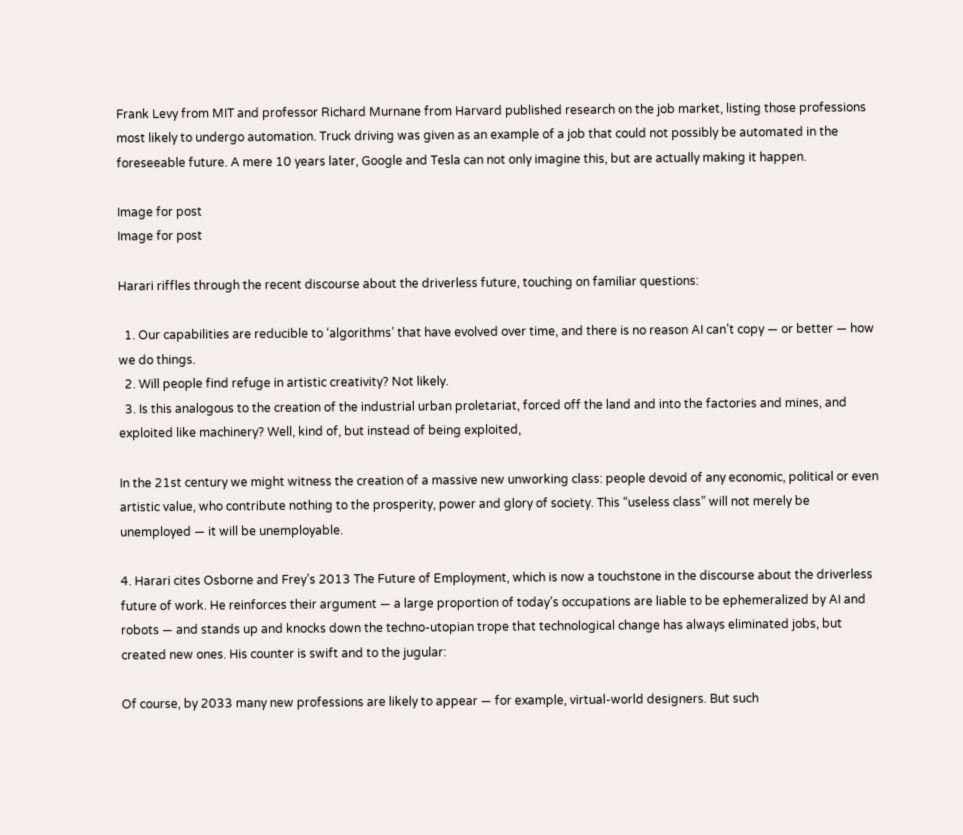Frank Levy from MIT and professor Richard Murnane from Harvard published research on the job market, listing those professions most likely to undergo automation. Truck driving was given as an example of a job that could not possibly be automated in the foreseeable future. A mere 10 years later, Google and Tesla can not only imagine this, but are actually making it happen.

Image for post
Image for post

Harari riffles through the recent discourse about the driverless future, touching on familiar questions:

  1. Our capabilities are reducible to ‘algorithms’ that have evolved over time, and there is no reason AI can’t copy — or better — how we do things.
  2. Will people find refuge in artistic creativity? Not likely.
  3. Is this analogous to the creation of the industrial urban proletariat, forced off the land and into the factories and mines, and exploited like machinery? Well, kind of, but instead of being exploited,

In the 21st century we might witness the creation of a massive new unworking class: people devoid of any economic, political or even artistic value, who contribute nothing to the prosperity, power and glory of society. This “useless class” will not merely be unemployed — it will be unemployable.

4. Harari cites Osborne and Frey’s 2013 The Future of Employment, which is now a touchstone in the discourse about the driverless future of work. He reinforces their argument — a large proportion of today’s occupations are liable to be ephemeralized by AI and robots — and stands up and knocks down the techno-utopian trope that technological change has always eliminated jobs, but created new ones. His counter is swift and to the jugular:

Of course, by 2033 many new professions are likely to appear — for example, virtual-world designers. But such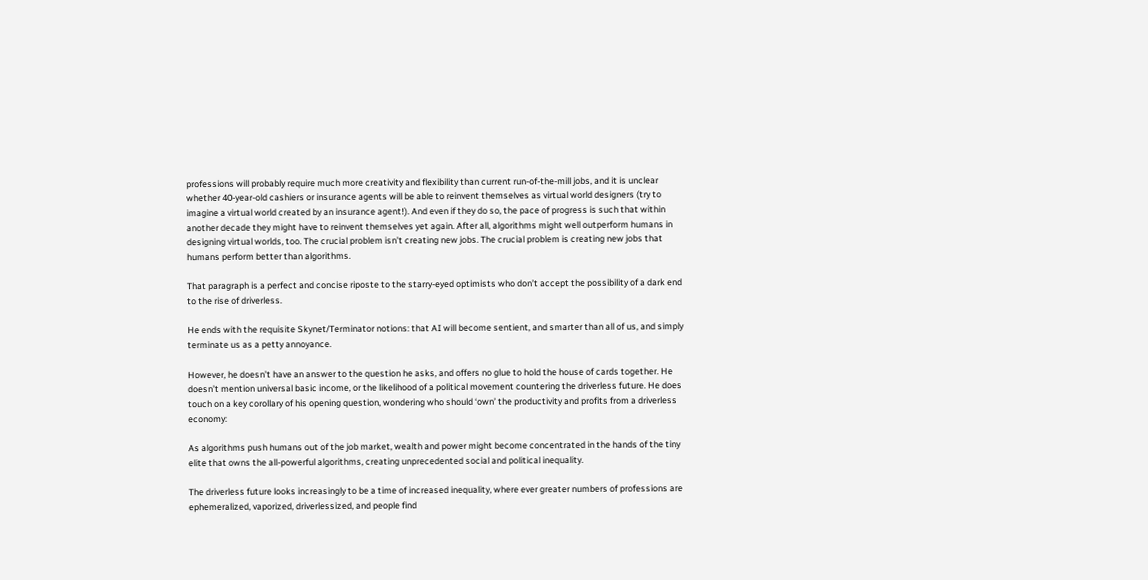professions will probably require much more creativity and flexibility than current run-of-the-mill jobs, and it is unclear whether 40-year-old cashiers or insurance agents will be able to reinvent themselves as virtual world designers (try to imagine a virtual world created by an insurance agent!). And even if they do so, the pace of progress is such that within another decade they might have to reinvent themselves yet again. After all, algorithms might well outperform humans in designing virtual worlds, too. The crucial problem isn’t creating new jobs. The crucial problem is creating new jobs that humans perform better than algorithms.

That paragraph is a perfect and concise riposte to the starry-eyed optimists who don’t accept the possibility of a dark end to the rise of driverless.

He ends with the requisite Skynet/Terminator notions: that AI will become sentient, and smarter than all of us, and simply terminate us as a petty annoyance.

However, he doesn’t have an answer to the question he asks, and offers no glue to hold the house of cards together. He doesn’t mention universal basic income, or the likelihood of a political movement countering the driverless future. He does touch on a key corollary of his opening question, wondering who should ‘own’ the productivity and profits from a driverless economy:

As algorithms push humans out of the job market, wealth and power might become concentrated in the hands of the tiny elite that owns the all-powerful algorithms, creating unprecedented social and political inequality.

The driverless future looks increasingly to be a time of increased inequality, where ever greater numbers of professions are ephemeralized, vaporized, driverlessized, and people find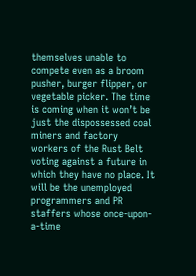themselves unable to compete even as a broom pusher, burger flipper, or vegetable picker. The time is coming when it won’t be just the dispossessed coal miners and factory workers of the Rust Belt voting against a future in which they have no place. It will be the unemployed programmers and PR staffers whose once-upon-a-time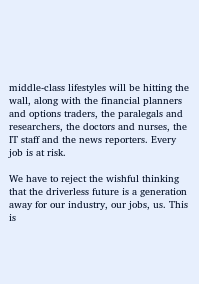middle-class lifestyles will be hitting the wall, along with the financial planners and options traders, the paralegals and researchers, the doctors and nurses, the IT staff and the news reporters. Every job is at risk.

We have to reject the wishful thinking that the driverless future is a generation away for our industry, our jobs, us. This is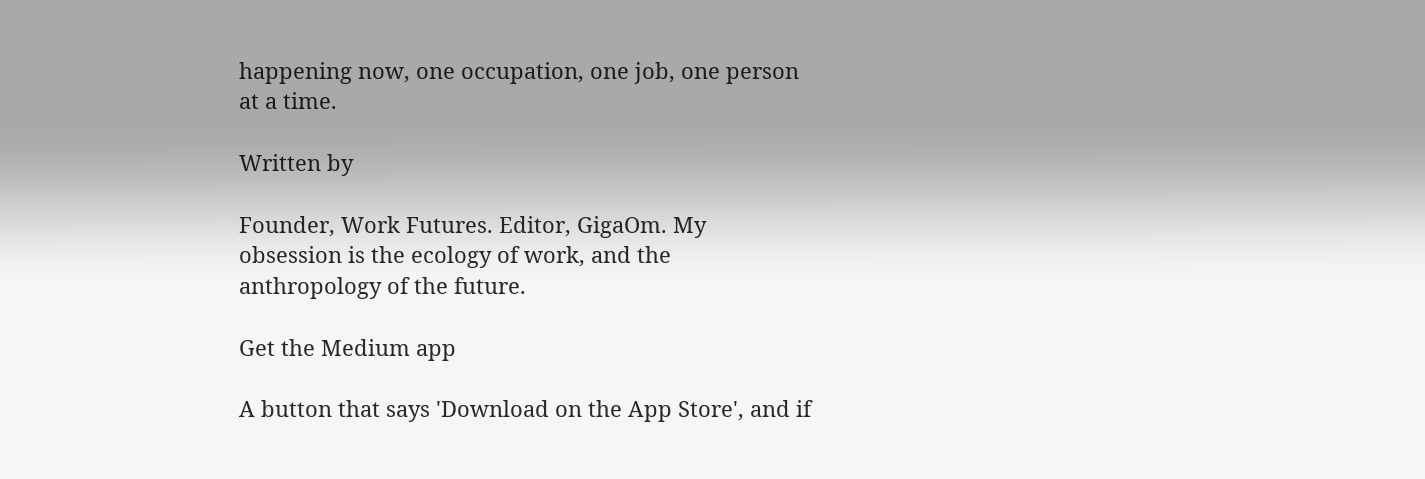happening now, one occupation, one job, one person at a time.

Written by

Founder, Work Futures. Editor, GigaOm. My obsession is the ecology of work, and the anthropology of the future.

Get the Medium app

A button that says 'Download on the App Store', and if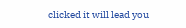clicked it will lead you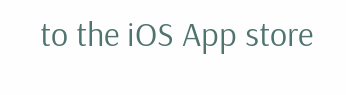to the iOS App store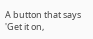A button that says 'Get it on,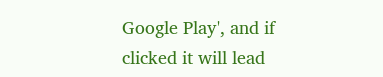Google Play', and if clicked it will lead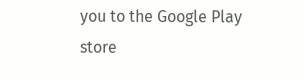you to the Google Play store